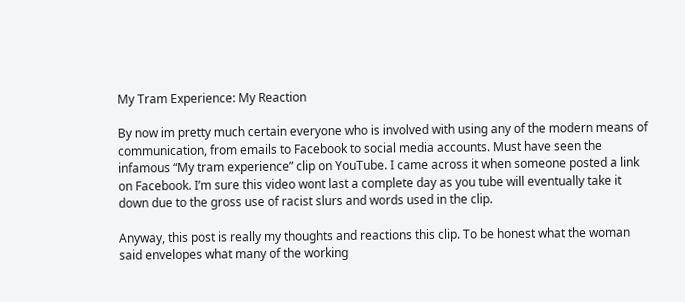My Tram Experience: My Reaction

By now im pretty much certain everyone who is involved with using any of the modern means of communication, from emails to Facebook to social media accounts. Must have seen the infamous “My tram experience” clip on YouTube. I came across it when someone posted a link on Facebook. I’m sure this video wont last a complete day as you tube will eventually take it down due to the gross use of racist slurs and words used in the clip.

Anyway, this post is really my thoughts and reactions this clip. To be honest what the woman said envelopes what many of the working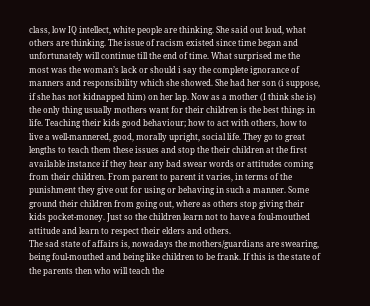class, low IQ intellect, white people are thinking. She said out loud, what others are thinking. The issue of racism existed since time began and unfortunately will continue till the end of time. What surprised me the most was the woman’s lack or should i say the complete ignorance of manners and responsibility which she showed. She had her son (i suppose, if she has not kidnapped him) on her lap. Now as a mother (I think she is) the only thing usually mothers want for their children is the best things in life. Teaching their kids good behaviour; how to act with others, how to live a well-mannered, good, morally upright, social life. They go to great lengths to teach them these issues and stop the their children at the first available instance if they hear any bad swear words or attitudes coming from their children. From parent to parent it varies, in terms of the punishment they give out for using or behaving in such a manner. Some ground their children from going out, where as others stop giving their kids pocket-money. Just so the children learn not to have a foul-mouthed attitude and learn to respect their elders and others.
The sad state of affairs is, nowadays the mothers/guardians are swearing, being foul-mouthed and being like children to be frank. If this is the state of the parents then who will teach the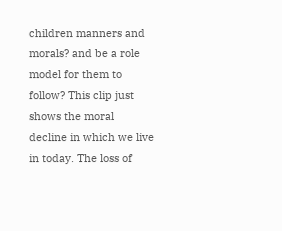children manners and morals? and be a role model for them to follow? This clip just shows the moral decline in which we live in today. The loss of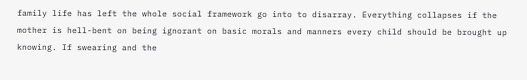family life has left the whole social framework go into to disarray. Everything collapses if the mother is hell-bent on being ignorant on basic morals and manners every child should be brought up knowing. If swearing and the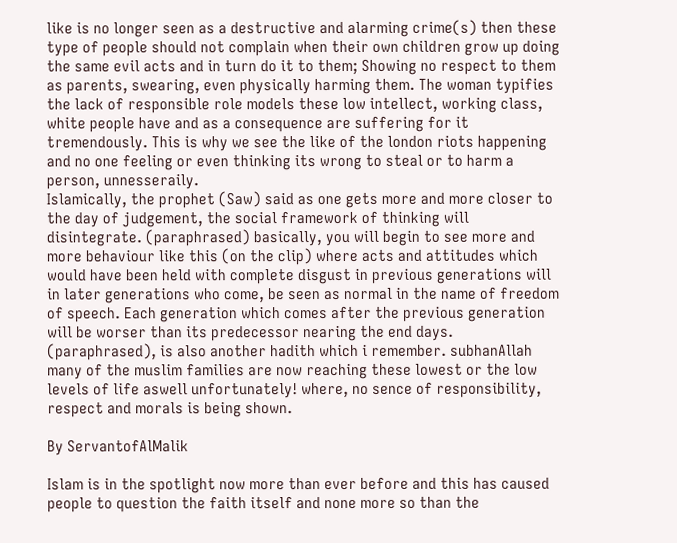like is no longer seen as a destructive and alarming crime(s) then these type of people should not complain when their own children grow up doing the same evil acts and in turn do it to them; Showing no respect to them as parents, swearing, even physically harming them. The woman typifies the lack of responsible role models these low intellect, working class, white people have and as a consequence are suffering for it tremendously. This is why we see the like of the london riots happening and no one feeling or even thinking its wrong to steal or to harm a person, unnesseraily.
Islamically, the prophet (Saw) said as one gets more and more closer to the day of judgement, the social framework of thinking will disintegrate. (paraphrased) basically, you will begin to see more and more behaviour like this (on the clip) where acts and attitudes which would have been held with complete disgust in previous generations will in later generations who come, be seen as normal in the name of freedom of speech. Each generation which comes after the previous generation will be worser than its predecessor nearing the end days. (paraphrased), is also another hadith which i remember. subhanAllah many of the muslim families are now reaching these lowest or the low levels of life aswell unfortunately! where, no sence of responsibility, respect and morals is being shown.

By ServantofAlMalik

Islam is in the spotlight now more than ever before and this has caused people to question the faith itself and none more so than the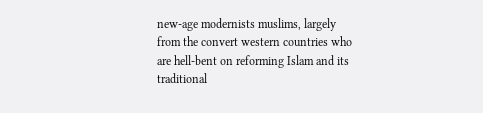new-age modernists muslims, largely from the convert western countries who are hell-bent on reforming Islam and its traditional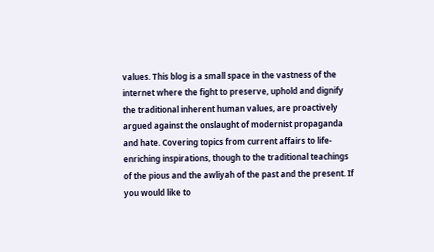values. This blog is a small space in the vastness of the internet where the fight to preserve, uphold and dignify the traditional inherent human values, are proactively argued against the onslaught of modernist propaganda and hate. Covering topics from current affairs to life-enriching inspirations, though to the traditional teachings of the pious and the awliyah of the past and the present. If you would like to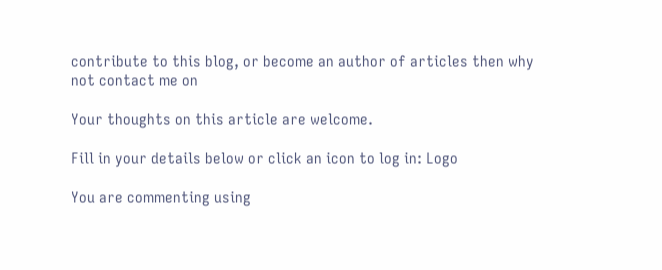contribute to this blog, or become an author of articles then why not contact me on

Your thoughts on this article are welcome.

Fill in your details below or click an icon to log in: Logo

You are commenting using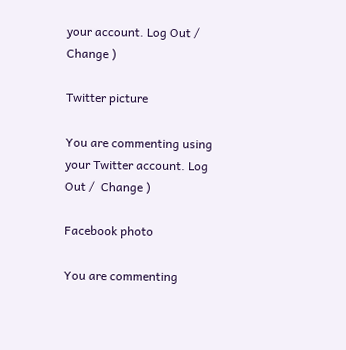your account. Log Out /  Change )

Twitter picture

You are commenting using your Twitter account. Log Out /  Change )

Facebook photo

You are commenting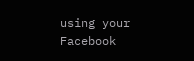using your Facebook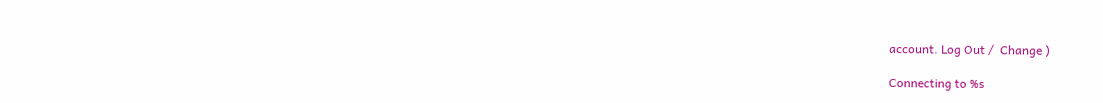account. Log Out /  Change )

Connecting to %s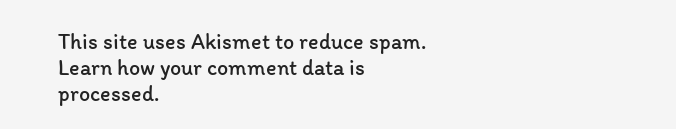This site uses Akismet to reduce spam. Learn how your comment data is processed.